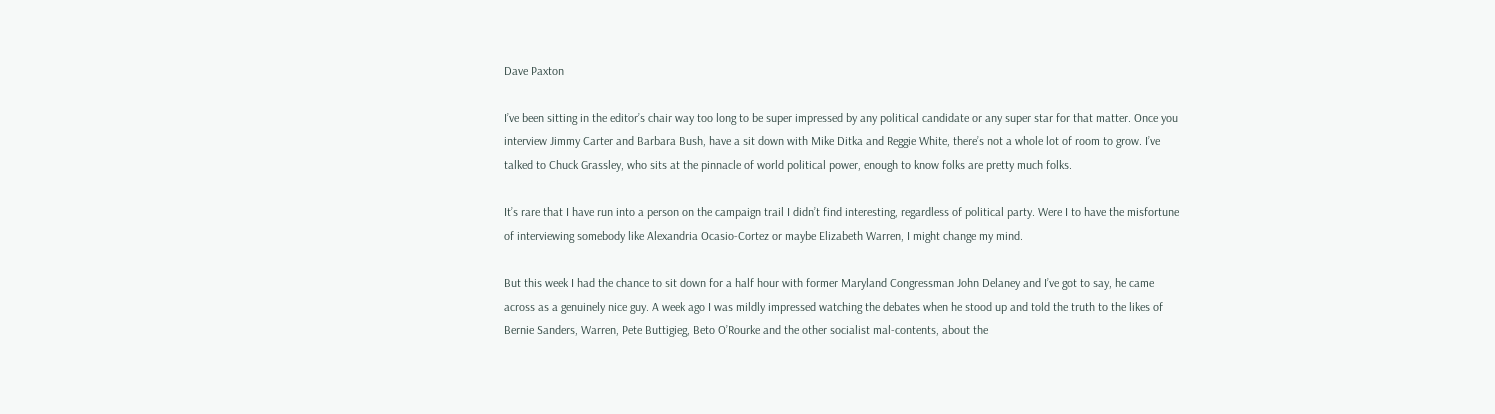Dave Paxton

I’ve been sitting in the editor’s chair way too long to be super impressed by any political candidate or any super star for that matter. Once you interview Jimmy Carter and Barbara Bush, have a sit down with Mike Ditka and Reggie White, there’s not a whole lot of room to grow. I’ve talked to Chuck Grassley, who sits at the pinnacle of world political power, enough to know folks are pretty much folks.

It’s rare that I have run into a person on the campaign trail I didn’t find interesting, regardless of political party. Were I to have the misfortune of interviewing somebody like Alexandria Ocasio-Cortez or maybe Elizabeth Warren, I might change my mind.

But this week I had the chance to sit down for a half hour with former Maryland Congressman John Delaney and I’ve got to say, he came across as a genuinely nice guy. A week ago I was mildly impressed watching the debates when he stood up and told the truth to the likes of Bernie Sanders, Warren, Pete Buttigieg, Beto O’Rourke and the other socialist mal-contents, about the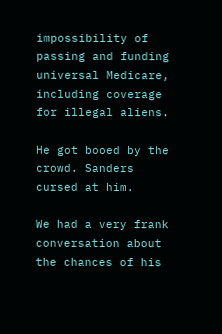impossibility of passing and funding universal Medicare, including coverage for illegal aliens.

He got booed by the crowd. Sanders cursed at him.

We had a very frank conversation about the chances of his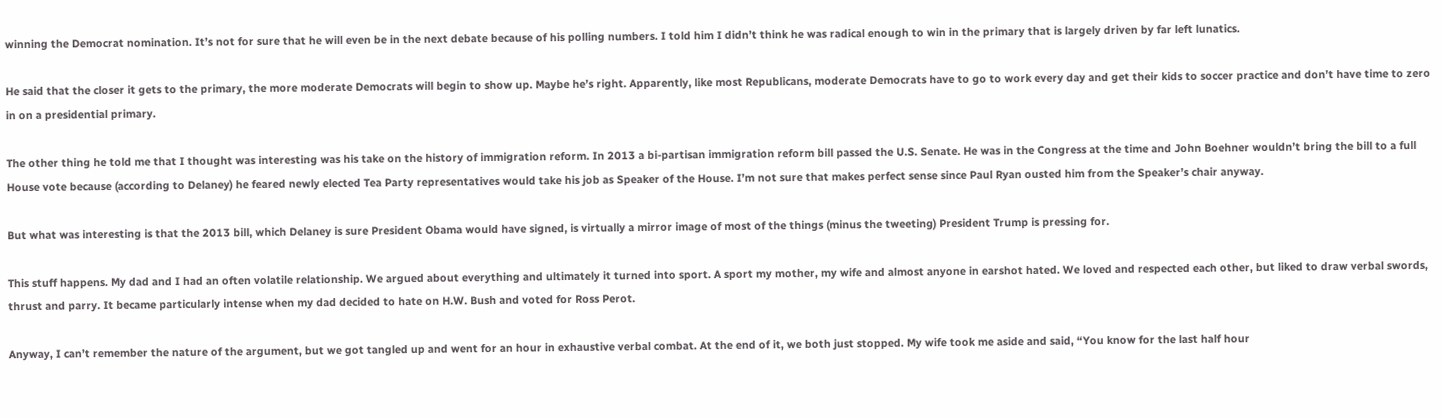winning the Democrat nomination. It’s not for sure that he will even be in the next debate because of his polling numbers. I told him I didn’t think he was radical enough to win in the primary that is largely driven by far left lunatics.

He said that the closer it gets to the primary, the more moderate Democrats will begin to show up. Maybe he’s right. Apparently, like most Republicans, moderate Democrats have to go to work every day and get their kids to soccer practice and don’t have time to zero in on a presidential primary.

The other thing he told me that I thought was interesting was his take on the history of immigration reform. In 2013 a bi-partisan immigration reform bill passed the U.S. Senate. He was in the Congress at the time and John Boehner wouldn’t bring the bill to a full House vote because (according to Delaney) he feared newly elected Tea Party representatives would take his job as Speaker of the House. I’m not sure that makes perfect sense since Paul Ryan ousted him from the Speaker’s chair anyway.

But what was interesting is that the 2013 bill, which Delaney is sure President Obama would have signed, is virtually a mirror image of most of the things (minus the tweeting) President Trump is pressing for.

This stuff happens. My dad and I had an often volatile relationship. We argued about everything and ultimately it turned into sport. A sport my mother, my wife and almost anyone in earshot hated. We loved and respected each other, but liked to draw verbal swords, thrust and parry. It became particularly intense when my dad decided to hate on H.W. Bush and voted for Ross Perot.

Anyway, I can’t remember the nature of the argument, but we got tangled up and went for an hour in exhaustive verbal combat. At the end of it, we both just stopped. My wife took me aside and said, “You know for the last half hour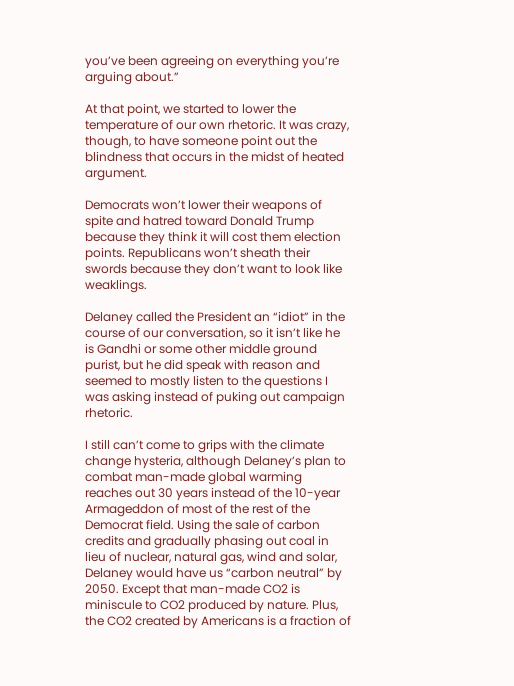you’ve been agreeing on everything you’re arguing about.”

At that point, we started to lower the temperature of our own rhetoric. It was crazy, though, to have someone point out the blindness that occurs in the midst of heated argument.

Democrats won’t lower their weapons of spite and hatred toward Donald Trump because they think it will cost them election points. Republicans won’t sheath their swords because they don’t want to look like weaklings.

Delaney called the President an “idiot” in the course of our conversation, so it isn’t like he is Gandhi or some other middle ground purist, but he did speak with reason and seemed to mostly listen to the questions I was asking instead of puking out campaign rhetoric.

I still can’t come to grips with the climate change hysteria, although Delaney’s plan to combat man-made global warming reaches out 30 years instead of the 10-year Armageddon of most of the rest of the Democrat field. Using the sale of carbon credits and gradually phasing out coal in lieu of nuclear, natural gas, wind and solar, Delaney would have us “carbon neutral” by 2050. Except that man-made CO2 is miniscule to CO2 produced by nature. Plus, the CO2 created by Americans is a fraction of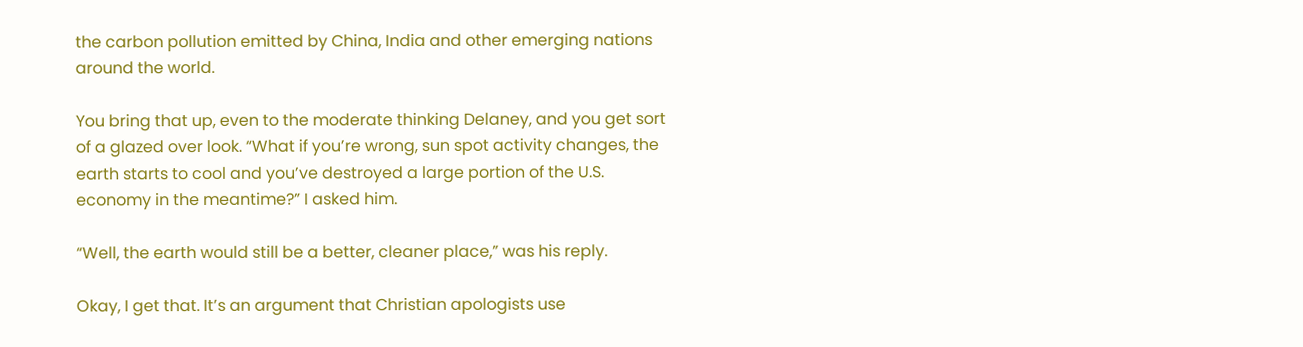the carbon pollution emitted by China, India and other emerging nations around the world.

You bring that up, even to the moderate thinking Delaney, and you get sort of a glazed over look. “What if you’re wrong, sun spot activity changes, the earth starts to cool and you’ve destroyed a large portion of the U.S. economy in the meantime?” I asked him.

“Well, the earth would still be a better, cleaner place,” was his reply.

Okay, I get that. It’s an argument that Christian apologists use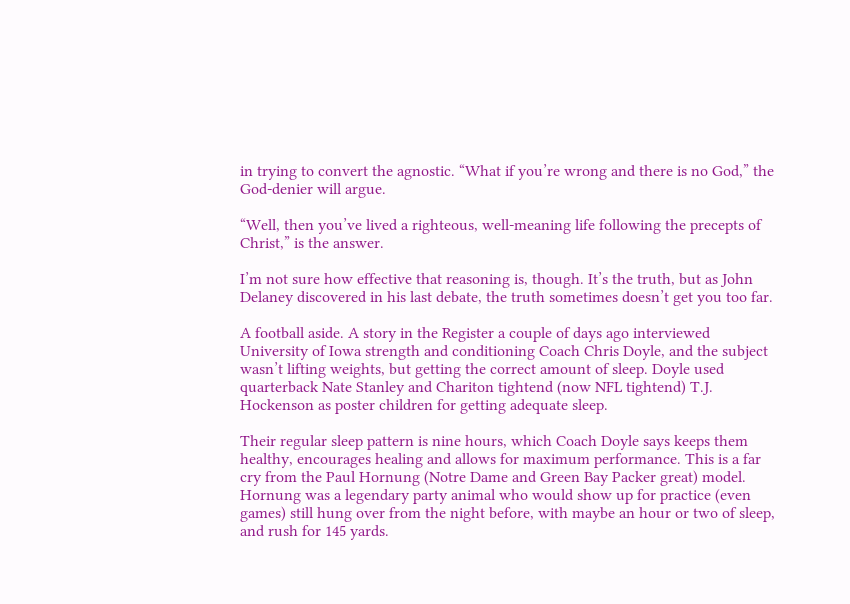in trying to convert the agnostic. “What if you’re wrong and there is no God,” the God-denier will argue.

“Well, then you’ve lived a righteous, well-meaning life following the precepts of Christ,” is the answer.

I’m not sure how effective that reasoning is, though. It’s the truth, but as John Delaney discovered in his last debate, the truth sometimes doesn’t get you too far.

A football aside. A story in the Register a couple of days ago interviewed University of Iowa strength and conditioning Coach Chris Doyle, and the subject wasn’t lifting weights, but getting the correct amount of sleep. Doyle used quarterback Nate Stanley and Chariton tightend (now NFL tightend) T.J. Hockenson as poster children for getting adequate sleep.

Their regular sleep pattern is nine hours, which Coach Doyle says keeps them healthy, encourages healing and allows for maximum performance. This is a far cry from the Paul Hornung (Notre Dame and Green Bay Packer great) model. Hornung was a legendary party animal who would show up for practice (even games) still hung over from the night before, with maybe an hour or two of sleep, and rush for 145 yards.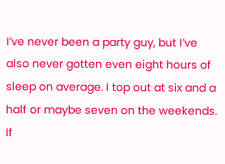I’ve never been a party guy, but I’ve also never gotten even eight hours of sleep on average. I top out at six and a half or maybe seven on the weekends. If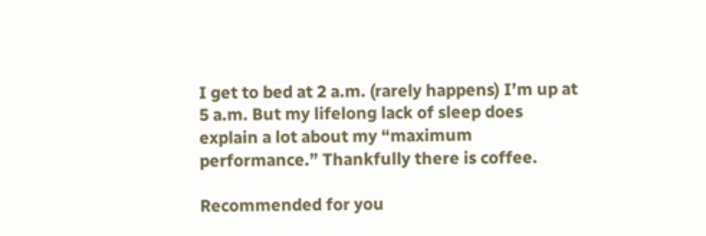I get to bed at 2 a.m. (rarely happens) I’m up at 5 a.m. But my lifelong lack of sleep does explain a lot about my “maximum performance.” Thankfully there is coffee.

Recommended for you